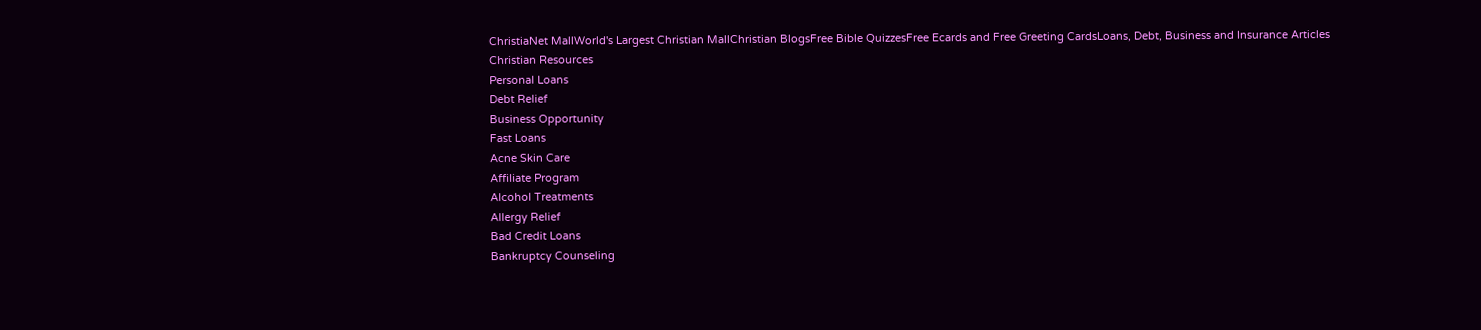ChristiaNet MallWorld's Largest Christian MallChristian BlogsFree Bible QuizzesFree Ecards and Free Greeting CardsLoans, Debt, Business and Insurance Articles
Christian Resources
Personal Loans
Debt Relief
Business Opportunity
Fast Loans
Acne Skin Care
Affiliate Program
Alcohol Treatments
Allergy Relief
Bad Credit Loans
Bankruptcy Counseling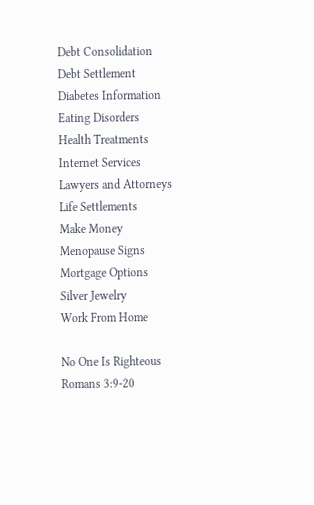Debt Consolidation
Debt Settlement
Diabetes Information
Eating Disorders
Health Treatments
Internet Services
Lawyers and Attorneys
Life Settlements
Make Money
Menopause Signs
Mortgage Options
Silver Jewelry
Work From Home

No One Is Righteous
Romans 3:9-20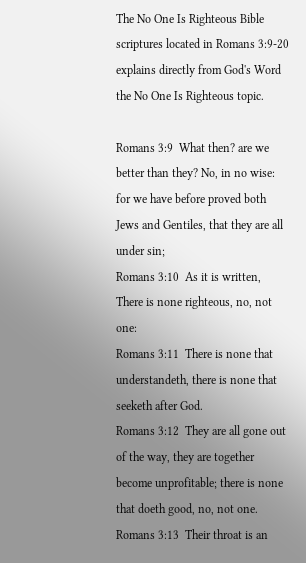The No One Is Righteous Bible scriptures located in Romans 3:9-20 explains directly from God's Word the No One Is Righteous topic.

Romans 3:9  What then? are we better than they? No, in no wise: for we have before proved both Jews and Gentiles, that they are all under sin;
Romans 3:10  As it is written, There is none righteous, no, not one:
Romans 3:11  There is none that understandeth, there is none that seeketh after God.
Romans 3:12  They are all gone out of the way, they are together become unprofitable; there is none that doeth good, no, not one.
Romans 3:13  Their throat is an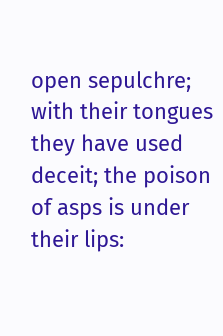open sepulchre; with their tongues they have used deceit; the poison of asps is under their lips: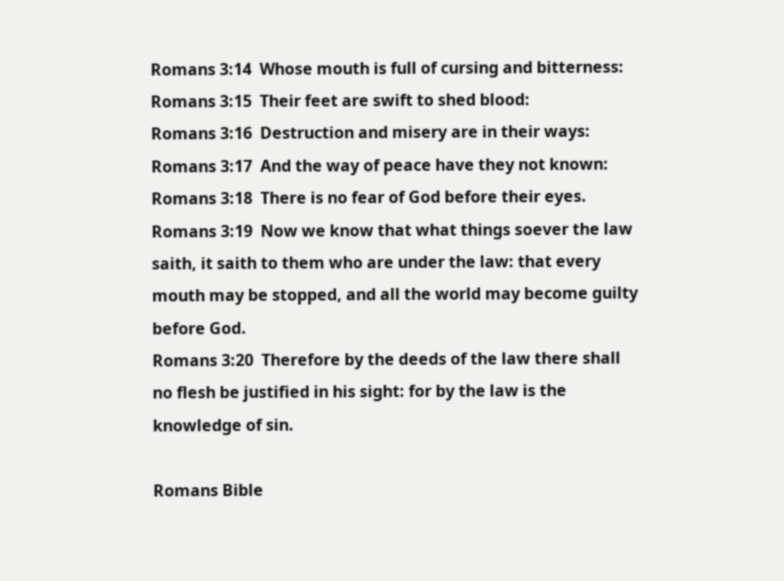Romans 3:14  Whose mouth is full of cursing and bitterness:
Romans 3:15  Their feet are swift to shed blood:
Romans 3:16  Destruction and misery are in their ways:
Romans 3:17  And the way of peace have they not known:
Romans 3:18  There is no fear of God before their eyes.
Romans 3:19  Now we know that what things soever the law saith, it saith to them who are under the law: that every mouth may be stopped, and all the world may become guilty before God.
Romans 3:20  Therefore by the deeds of the law there shall no flesh be justified in his sight: for by the law is the knowledge of sin.

Romans Bible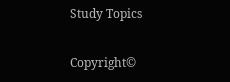Study Topics

Copyright©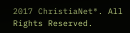2017 ChristiaNet®. All Rights Reserved.